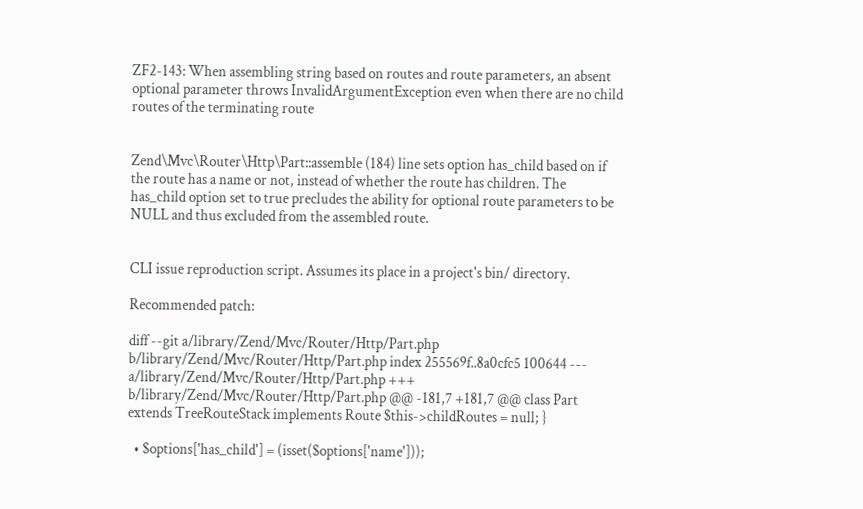ZF2-143: When assembling string based on routes and route parameters, an absent optional parameter throws InvalidArgumentException even when there are no child routes of the terminating route


Zend\Mvc\Router\Http\Part::assemble (184) line sets option has_child based on if the route has a name or not, instead of whether the route has children. The has_child option set to true precludes the ability for optional route parameters to be NULL and thus excluded from the assembled route.


CLI issue reproduction script. Assumes its place in a project's bin/ directory.

Recommended patch:

diff --git a/library/Zend/Mvc/Router/Http/Part.php b/library/Zend/Mvc/Router/Http/Part.php index 255569f..8a0cfc5 100644 --- a/library/Zend/Mvc/Router/Http/Part.php +++ b/library/Zend/Mvc/Router/Http/Part.php @@ -181,7 +181,7 @@ class Part extends TreeRouteStack implements Route $this->childRoutes = null; }

  • $options['has_child'] = (isset($options['name']));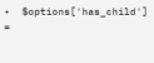•  $options['has_child'] =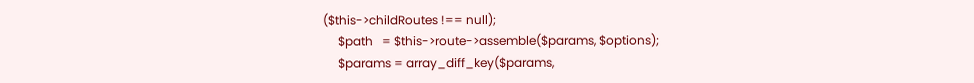($this->childRoutes !== null);
     $path   = $this->route->assemble($params, $options);
     $params = array_diff_key($params,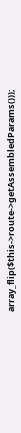array_flip($this->route->getAssembledParams()));